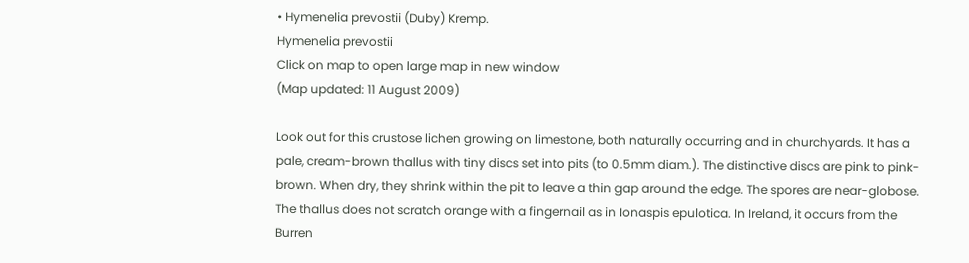• Hymenelia prevostii (Duby) Kremp.
Hymenelia prevostii
Click on map to open large map in new window
(Map updated: 11 August 2009)

Look out for this crustose lichen growing on limestone, both naturally occurring and in churchyards. It has a pale, cream-brown thallus with tiny discs set into pits (to 0.5mm diam.). The distinctive discs are pink to pink-brown. When dry, they shrink within the pit to leave a thin gap around the edge. The spores are near-globose. The thallus does not scratch orange with a fingernail as in Ionaspis epulotica. In Ireland, it occurs from the Burren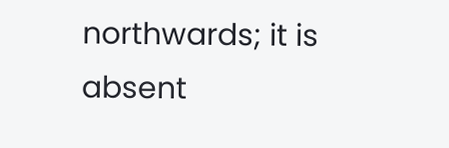northwards; it is absent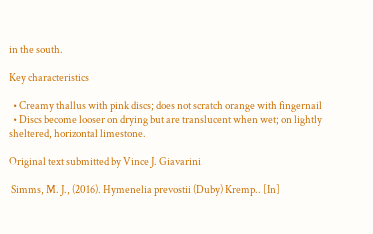in the south.

Key characteristics

  • Creamy thallus with pink discs; does not scratch orange with fingernail
  • Discs become looser on drying but are translucent when wet; on lightly sheltered, horizontal limestone.

Original text submitted by Vince J. Giavarini

 Simms, M. J., (2016). Hymenelia prevostii (Duby) Kremp.. [In]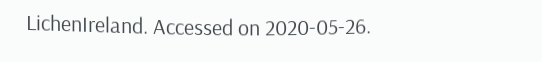LichenIreland. Accessed on 2020-05-26.